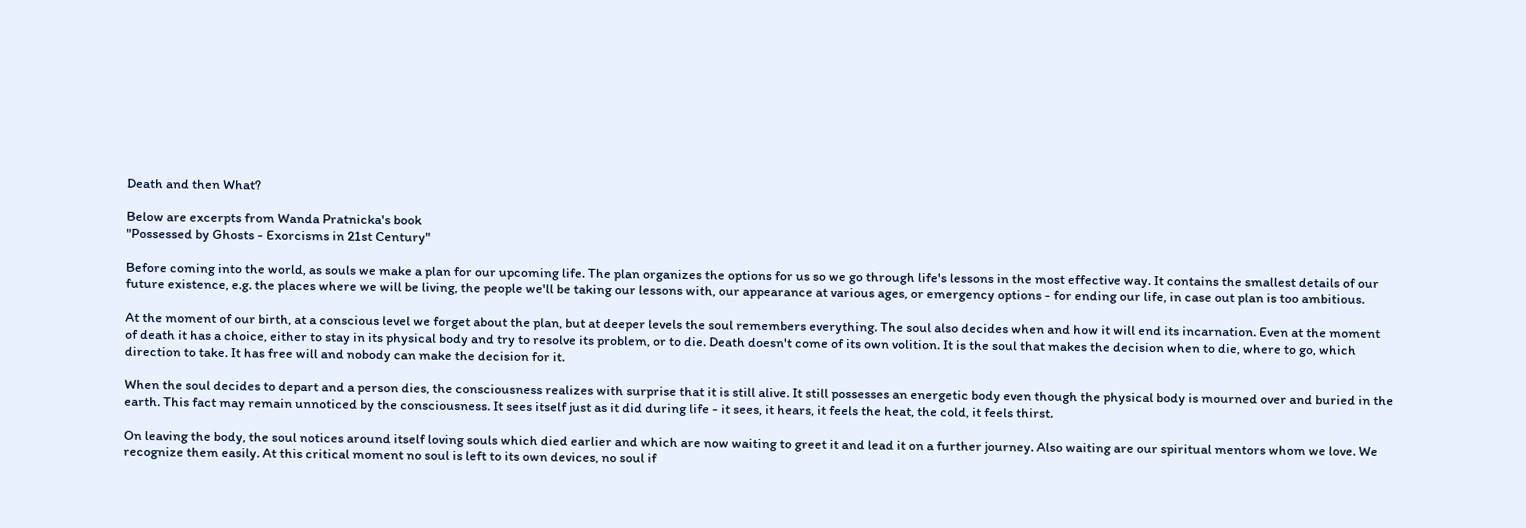Death and then What?

Below are excerpts from Wanda Pratnicka's book
"Possessed by Ghosts - Exorcisms in 21st Century"

Before coming into the world, as souls we make a plan for our upcoming life. The plan organizes the options for us so we go through life's lessons in the most effective way. It contains the smallest details of our future existence, e.g. the places where we will be living, the people we'll be taking our lessons with, our appearance at various ages, or emergency options - for ending our life, in case out plan is too ambitious.

At the moment of our birth, at a conscious level we forget about the plan, but at deeper levels the soul remembers everything. The soul also decides when and how it will end its incarnation. Even at the moment of death it has a choice, either to stay in its physical body and try to resolve its problem, or to die. Death doesn't come of its own volition. It is the soul that makes the decision when to die, where to go, which direction to take. It has free will and nobody can make the decision for it.

When the soul decides to depart and a person dies, the consciousness realizes with surprise that it is still alive. It still possesses an energetic body even though the physical body is mourned over and buried in the earth. This fact may remain unnoticed by the consciousness. It sees itself just as it did during life - it sees, it hears, it feels the heat, the cold, it feels thirst.

On leaving the body, the soul notices around itself loving souls which died earlier and which are now waiting to greet it and lead it on a further journey. Also waiting are our spiritual mentors whom we love. We recognize them easily. At this critical moment no soul is left to its own devices, no soul if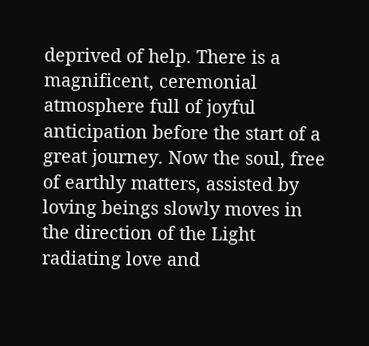deprived of help. There is a magnificent, ceremonial atmosphere full of joyful anticipation before the start of a great journey. Now the soul, free of earthly matters, assisted by loving beings slowly moves in the direction of the Light radiating love and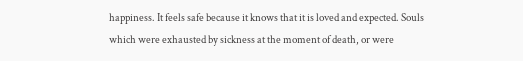happiness. It feels safe because it knows that it is loved and expected. Souls which were exhausted by sickness at the moment of death, or were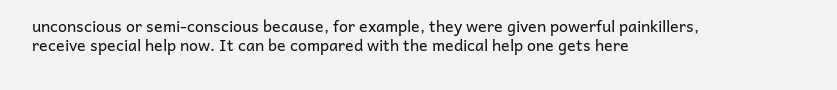unconscious or semi-conscious because, for example, they were given powerful painkillers, receive special help now. It can be compared with the medical help one gets here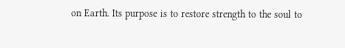on Earth. Its purpose is to restore strength to the soul to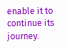enable it to continue its journey.